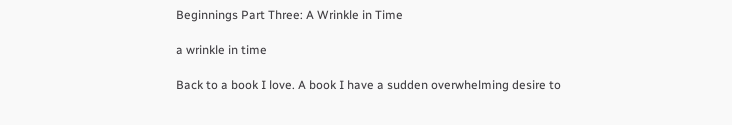Beginnings Part Three: A Wrinkle in Time

a wrinkle in time

Back to a book I love. A book I have a sudden overwhelming desire to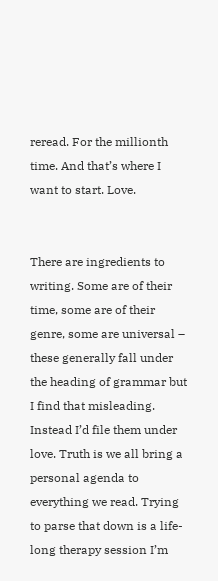reread. For the millionth time. And that’s where I want to start. Love.


There are ingredients to writing. Some are of their time, some are of their genre, some are universal – these generally fall under the heading of grammar but I find that misleading. Instead I’d file them under love. Truth is we all bring a personal agenda to everything we read. Trying to parse that down is a life-long therapy session I’m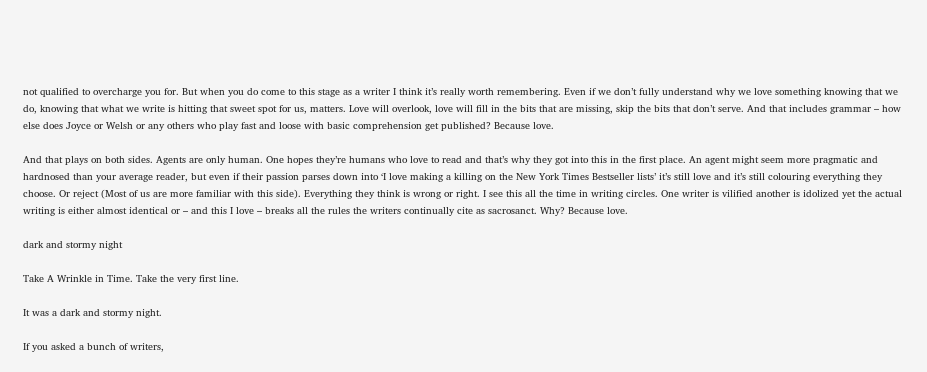not qualified to overcharge you for. But when you do come to this stage as a writer I think it’s really worth remembering. Even if we don’t fully understand why we love something knowing that we do, knowing that what we write is hitting that sweet spot for us, matters. Love will overlook, love will fill in the bits that are missing, skip the bits that don’t serve. And that includes grammar – how else does Joyce or Welsh or any others who play fast and loose with basic comprehension get published? Because love.

And that plays on both sides. Agents are only human. One hopes they’re humans who love to read and that’s why they got into this in the first place. An agent might seem more pragmatic and hardnosed than your average reader, but even if their passion parses down into ‘I love making a killing on the New York Times Bestseller lists’ it’s still love and it’s still colouring everything they choose. Or reject (Most of us are more familiar with this side). Everything they think is wrong or right. I see this all the time in writing circles. One writer is vilified another is idolized yet the actual writing is either almost identical or – and this I love – breaks all the rules the writers continually cite as sacrosanct. Why? Because love.

dark and stormy night

Take A Wrinkle in Time. Take the very first line.

It was a dark and stormy night.

If you asked a bunch of writers,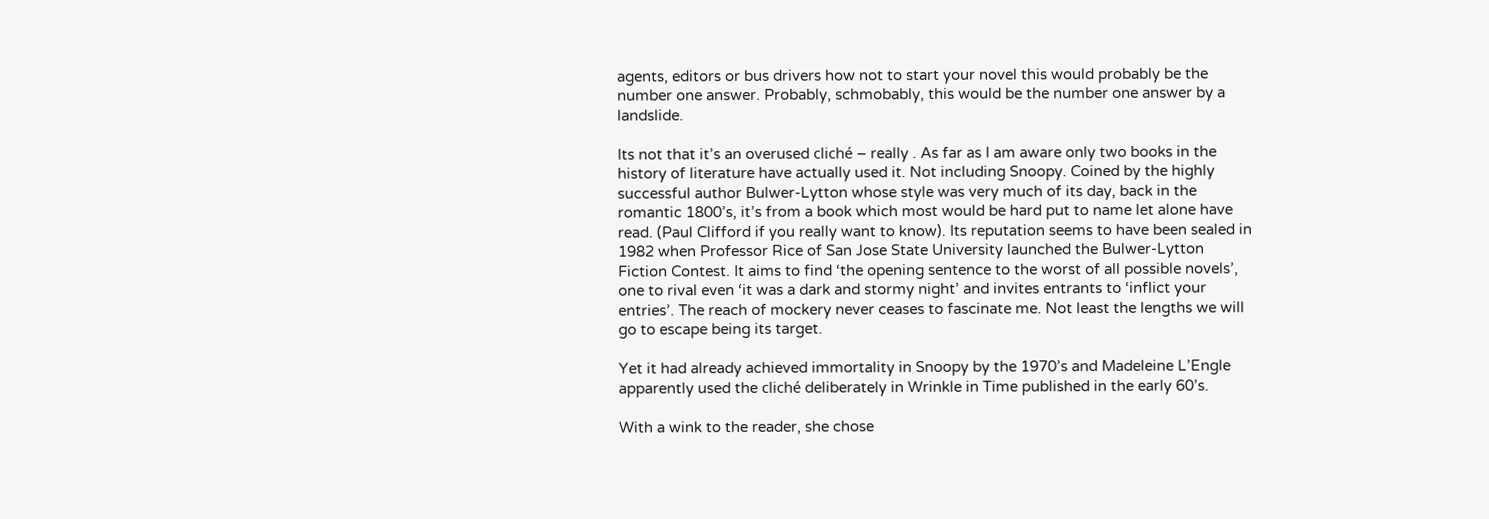agents, editors or bus drivers how not to start your novel this would probably be the number one answer. Probably, schmobably, this would be the number one answer by a landslide.

Its not that it’s an overused cliché – really . As far as I am aware only two books in the history of literature have actually used it. Not including Snoopy. Coined by the highly successful author Bulwer-Lytton whose style was very much of its day, back in the romantic 1800’s, it’s from a book which most would be hard put to name let alone have read. (Paul Clifford if you really want to know). Its reputation seems to have been sealed in 1982 when Professor Rice of San Jose State University launched the Bulwer-Lytton Fiction Contest. It aims to find ‘the opening sentence to the worst of all possible novels’, one to rival even ‘it was a dark and stormy night’ and invites entrants to ‘inflict your entries’. The reach of mockery never ceases to fascinate me. Not least the lengths we will go to escape being its target.

Yet it had already achieved immortality in Snoopy by the 1970’s and Madeleine L’Engle apparently used the cliché deliberately in Wrinkle in Time published in the early 60’s.

With a wink to the reader, she chose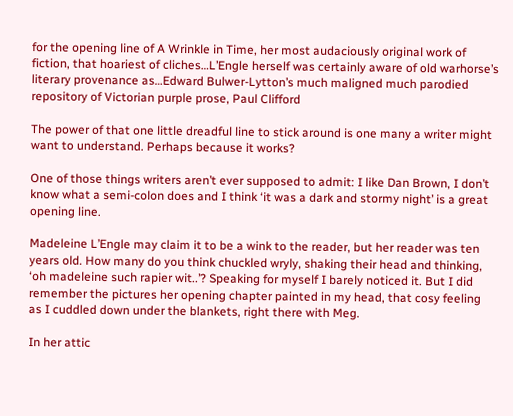for the opening line of A Wrinkle in Time, her most audaciously original work of fiction, that hoariest of cliches…L’Engle herself was certainly aware of old warhorse’s literary provenance as…Edward Bulwer-Lytton’s much maligned much parodied repository of Victorian purple prose, Paul Clifford

The power of that one little dreadful line to stick around is one many a writer might want to understand. Perhaps because it works?

One of those things writers aren’t ever supposed to admit: I like Dan Brown, I don’t know what a semi-colon does and I think ‘it was a dark and stormy night’ is a great opening line.

Madeleine L’Engle may claim it to be a wink to the reader, but her reader was ten years old. How many do you think chuckled wryly, shaking their head and thinking, ‘oh madeleine such rapier wit..’? Speaking for myself I barely noticed it. But I did remember the pictures her opening chapter painted in my head, that cosy feeling as I cuddled down under the blankets, right there with Meg.

In her attic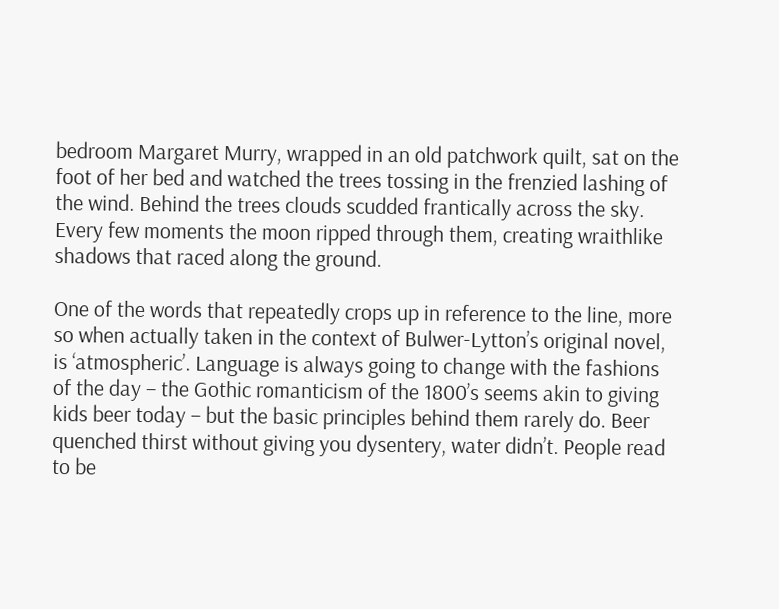bedroom Margaret Murry, wrapped in an old patchwork quilt, sat on the foot of her bed and watched the trees tossing in the frenzied lashing of the wind. Behind the trees clouds scudded frantically across the sky. Every few moments the moon ripped through them, creating wraithlike shadows that raced along the ground.

One of the words that repeatedly crops up in reference to the line, more so when actually taken in the context of Bulwer-Lytton’s original novel, is ‘atmospheric’. Language is always going to change with the fashions of the day – the Gothic romanticism of the 1800’s seems akin to giving kids beer today – but the basic principles behind them rarely do. Beer quenched thirst without giving you dysentery, water didn’t. People read to be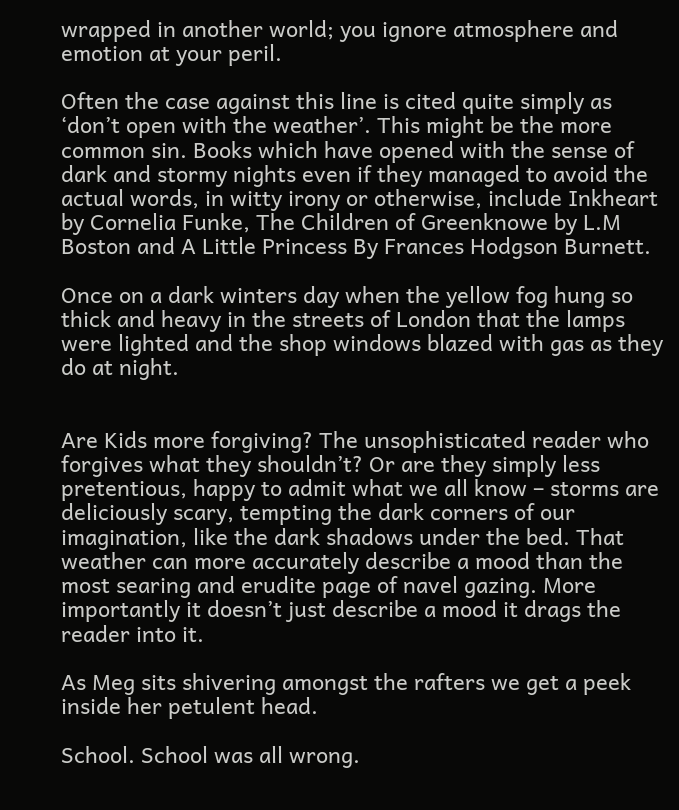wrapped in another world; you ignore atmosphere and emotion at your peril.

Often the case against this line is cited quite simply as ‘don’t open with the weather’. This might be the more common sin. Books which have opened with the sense of dark and stormy nights even if they managed to avoid the actual words, in witty irony or otherwise, include Inkheart by Cornelia Funke, The Children of Greenknowe by L.M Boston and A Little Princess By Frances Hodgson Burnett.

Once on a dark winters day when the yellow fog hung so thick and heavy in the streets of London that the lamps were lighted and the shop windows blazed with gas as they do at night.


Are Kids more forgiving? The unsophisticated reader who forgives what they shouldn’t? Or are they simply less pretentious, happy to admit what we all know – storms are deliciously scary, tempting the dark corners of our imagination, like the dark shadows under the bed. That weather can more accurately describe a mood than the most searing and erudite page of navel gazing. More importantly it doesn’t just describe a mood it drags the reader into it.

As Meg sits shivering amongst the rafters we get a peek inside her petulent head.

School. School was all wrong.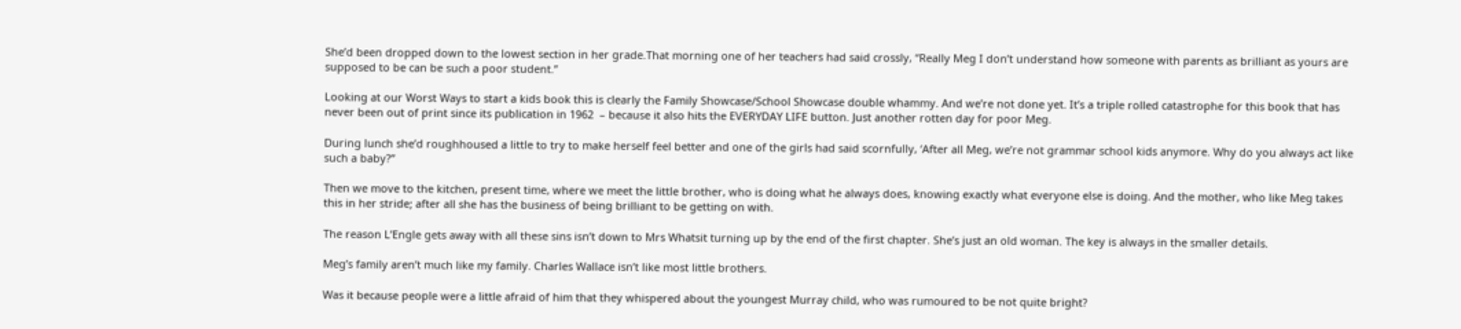She’d been dropped down to the lowest section in her grade.That morning one of her teachers had said crossly, “Really Meg I don’t understand how someone with parents as brilliant as yours are supposed to be can be such a poor student.”

Looking at our Worst Ways to start a kids book this is clearly the Family Showcase/School Showcase double whammy. And we’re not done yet. It’s a triple rolled catastrophe for this book that has never been out of print since its publication in 1962  – because it also hits the EVERYDAY LIFE button. Just another rotten day for poor Meg.

During lunch she’d roughhoused a little to try to make herself feel better and one of the girls had said scornfully, ‘After all Meg, we’re not grammar school kids anymore. Why do you always act like such a baby?”

Then we move to the kitchen, present time, where we meet the little brother, who is doing what he always does, knowing exactly what everyone else is doing. And the mother, who like Meg takes this in her stride; after all she has the business of being brilliant to be getting on with.

The reason L’Engle gets away with all these sins isn’t down to Mrs Whatsit turning up by the end of the first chapter. She’s just an old woman. The key is always in the smaller details.

Meg’s family aren’t much like my family. Charles Wallace isn’t like most little brothers.

Was it because people were a little afraid of him that they whispered about the youngest Murray child, who was rumoured to be not quite bright?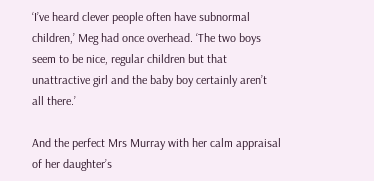‘I’ve heard clever people often have subnormal children,’ Meg had once overhead. ‘The two boys seem to be nice, regular children but that unattractive girl and the baby boy certainly aren’t all there.’

And the perfect Mrs Murray with her calm appraisal of her daughter’s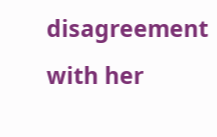disagreement with her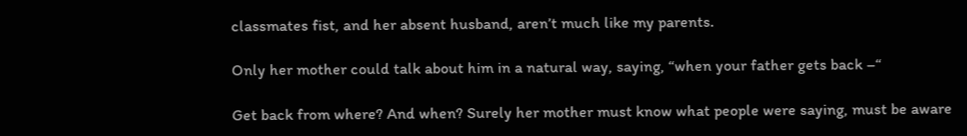classmates fist, and her absent husband, aren’t much like my parents.

Only her mother could talk about him in a natural way, saying, “when your father gets back –“

Get back from where? And when? Surely her mother must know what people were saying, must be aware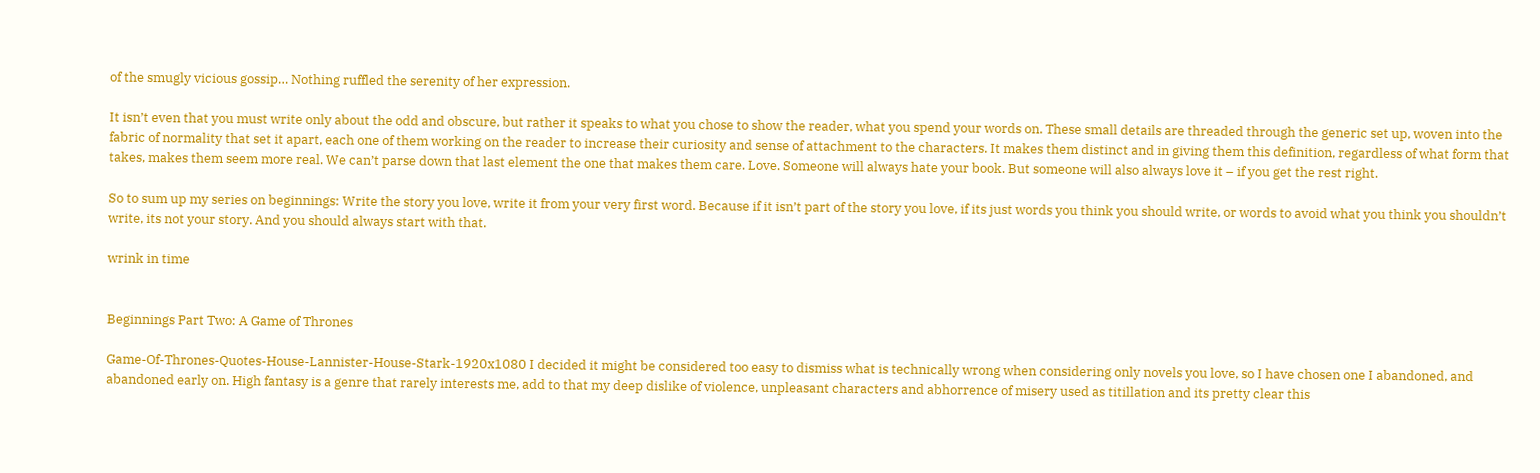of the smugly vicious gossip… Nothing ruffled the serenity of her expression.

It isn’t even that you must write only about the odd and obscure, but rather it speaks to what you chose to show the reader, what you spend your words on. These small details are threaded through the generic set up, woven into the fabric of normality that set it apart, each one of them working on the reader to increase their curiosity and sense of attachment to the characters. It makes them distinct and in giving them this definition, regardless of what form that takes, makes them seem more real. We can’t parse down that last element the one that makes them care. Love. Someone will always hate your book. But someone will also always love it – if you get the rest right.

So to sum up my series on beginnings: Write the story you love, write it from your very first word. Because if it isn’t part of the story you love, if its just words you think you should write, or words to avoid what you think you shouldn’t write, its not your story. And you should always start with that.

wrink in time


Beginnings Part Two: A Game of Thrones

Game-Of-Thrones-Quotes-House-Lannister-House-Stark-1920x1080 I decided it might be considered too easy to dismiss what is technically wrong when considering only novels you love, so I have chosen one I abandoned, and abandoned early on. High fantasy is a genre that rarely interests me, add to that my deep dislike of violence, unpleasant characters and abhorrence of misery used as titillation and its pretty clear this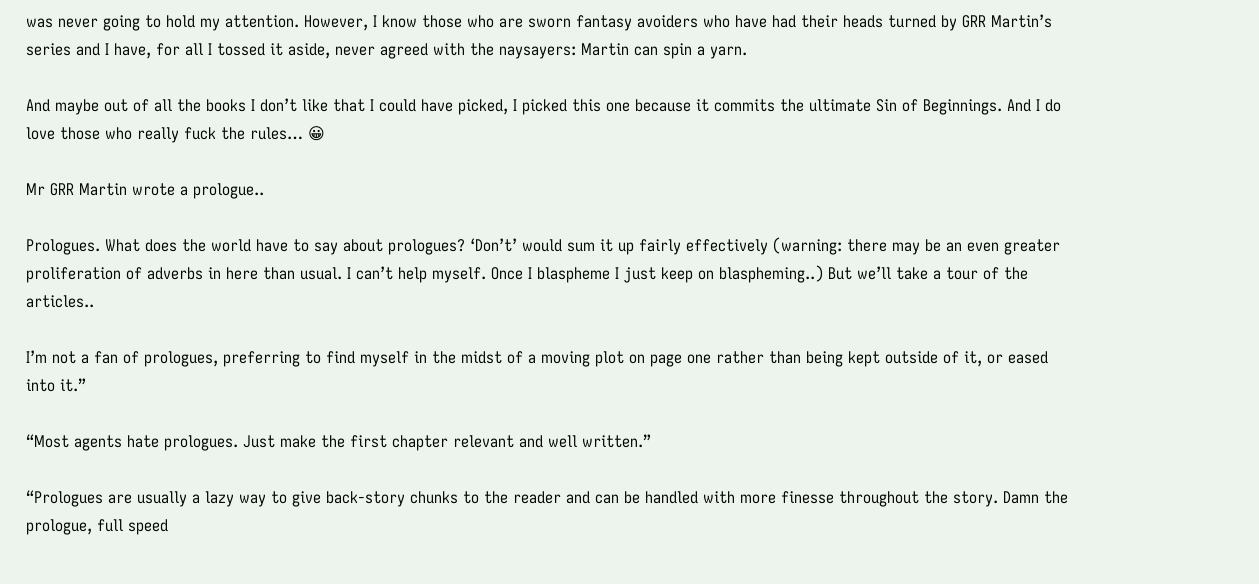was never going to hold my attention. However, I know those who are sworn fantasy avoiders who have had their heads turned by GRR Martin’s series and I have, for all I tossed it aside, never agreed with the naysayers: Martin can spin a yarn.

And maybe out of all the books I don’t like that I could have picked, I picked this one because it commits the ultimate Sin of Beginnings. And I do love those who really fuck the rules… 😀

Mr GRR Martin wrote a prologue..

Prologues. What does the world have to say about prologues? ‘Don’t’ would sum it up fairly effectively (warning: there may be an even greater proliferation of adverbs in here than usual. I can’t help myself. Once I blaspheme I just keep on blaspheming..) But we’ll take a tour of the articles..

I’m not a fan of prologues, preferring to find myself in the midst of a moving plot on page one rather than being kept outside of it, or eased into it.”

“Most agents hate prologues. Just make the first chapter relevant and well written.”

“Prologues are usually a lazy way to give back-story chunks to the reader and can be handled with more finesse throughout the story. Damn the prologue, full speed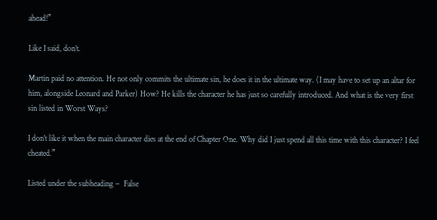ahead!”

Like I said, don’t.

Martin paid no attention. He not only commits the ultimate sin, he does it in the ultimate way. (I may have to set up an altar for him, alongside Leonard and Parker) How? He kills the character he has just so carefully introduced. And what is the very first sin listed in Worst Ways?

I don’t like it when the main character dies at the end of Chapter One. Why did I just spend all this time with this character? I feel cheated.”

Listed under the subheading –  False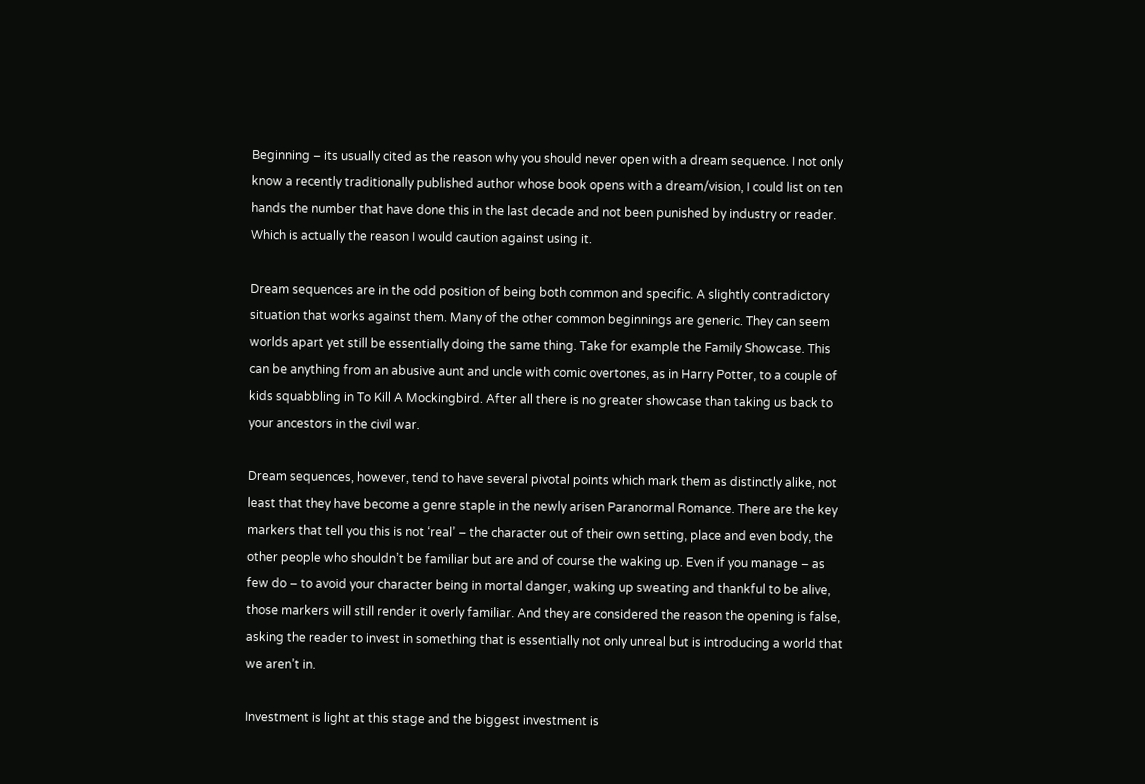Beginning – its usually cited as the reason why you should never open with a dream sequence. I not only know a recently traditionally published author whose book opens with a dream/vision, I could list on ten hands the number that have done this in the last decade and not been punished by industry or reader. Which is actually the reason I would caution against using it.

Dream sequences are in the odd position of being both common and specific. A slightly contradictory situation that works against them. Many of the other common beginnings are generic. They can seem worlds apart yet still be essentially doing the same thing. Take for example the Family Showcase. This can be anything from an abusive aunt and uncle with comic overtones, as in Harry Potter, to a couple of kids squabbling in To Kill A Mockingbird. After all there is no greater showcase than taking us back to your ancestors in the civil war.

Dream sequences, however, tend to have several pivotal points which mark them as distinctly alike, not least that they have become a genre staple in the newly arisen Paranormal Romance. There are the key markers that tell you this is not ‘real’ – the character out of their own setting, place and even body, the other people who shouldn’t be familiar but are and of course the waking up. Even if you manage – as few do – to avoid your character being in mortal danger, waking up sweating and thankful to be alive, those markers will still render it overly familiar. And they are considered the reason the opening is false, asking the reader to invest in something that is essentially not only unreal but is introducing a world that we aren’t in.

Investment is light at this stage and the biggest investment is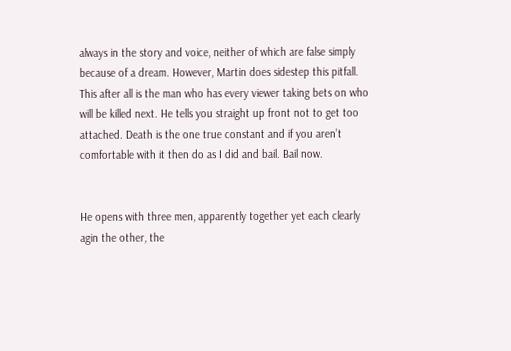always in the story and voice, neither of which are false simply because of a dream. However, Martin does sidestep this pitfall. This after all is the man who has every viewer taking bets on who will be killed next. He tells you straight up front not to get too attached. Death is the one true constant and if you aren’t comfortable with it then do as I did and bail. Bail now.


He opens with three men, apparently together yet each clearly agin the other, the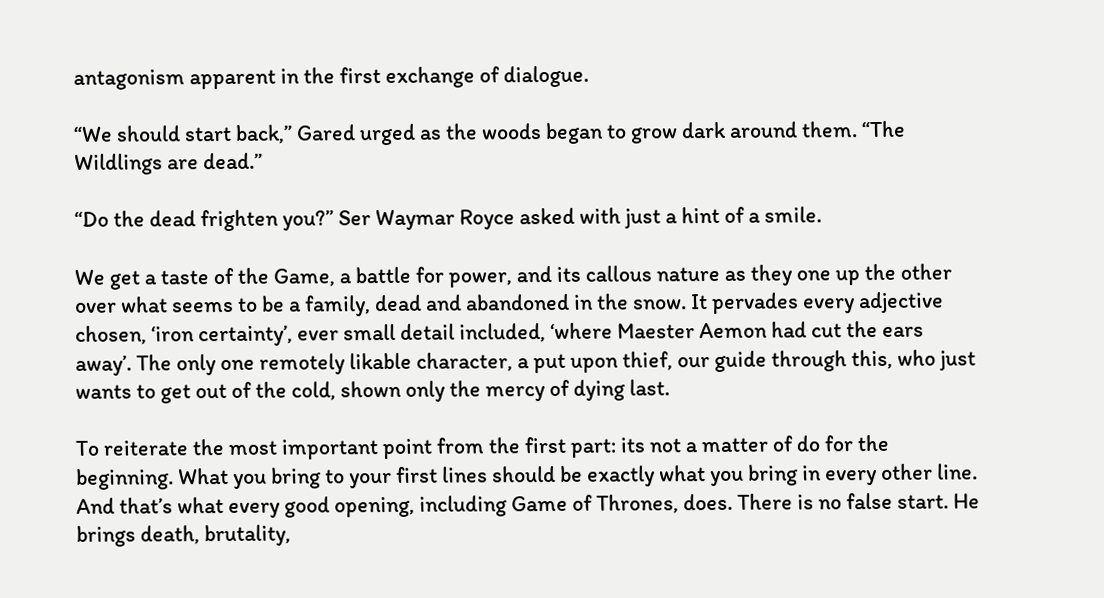antagonism apparent in the first exchange of dialogue.

“We should start back,” Gared urged as the woods began to grow dark around them. “The Wildlings are dead.”

“Do the dead frighten you?” Ser Waymar Royce asked with just a hint of a smile.

We get a taste of the Game, a battle for power, and its callous nature as they one up the other over what seems to be a family, dead and abandoned in the snow. It pervades every adjective chosen, ‘iron certainty’, ever small detail included, ‘where Maester Aemon had cut the ears away’. The only one remotely likable character, a put upon thief, our guide through this, who just wants to get out of the cold, shown only the mercy of dying last.

To reiterate the most important point from the first part: its not a matter of do for the beginning. What you bring to your first lines should be exactly what you bring in every other line. And that’s what every good opening, including Game of Thrones, does. There is no false start. He brings death, brutality,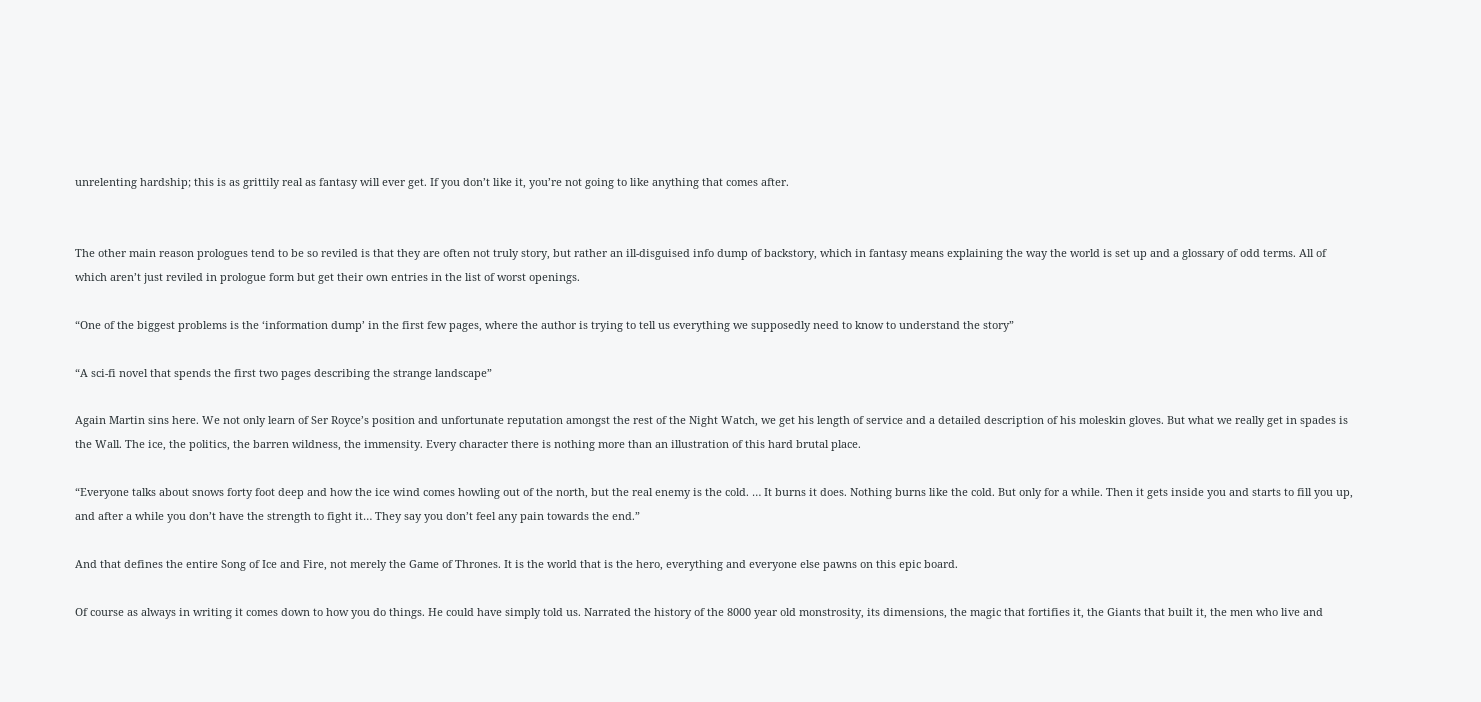unrelenting hardship; this is as grittily real as fantasy will ever get. If you don’t like it, you’re not going to like anything that comes after.


The other main reason prologues tend to be so reviled is that they are often not truly story, but rather an ill-disguised info dump of backstory, which in fantasy means explaining the way the world is set up and a glossary of odd terms. All of which aren’t just reviled in prologue form but get their own entries in the list of worst openings.

“One of the biggest problems is the ‘information dump’ in the first few pages, where the author is trying to tell us everything we supposedly need to know to understand the story”

“A sci-fi novel that spends the first two pages describing the strange landscape”

Again Martin sins here. We not only learn of Ser Royce’s position and unfortunate reputation amongst the rest of the Night Watch, we get his length of service and a detailed description of his moleskin gloves. But what we really get in spades is the Wall. The ice, the politics, the barren wildness, the immensity. Every character there is nothing more than an illustration of this hard brutal place.

“Everyone talks about snows forty foot deep and how the ice wind comes howling out of the north, but the real enemy is the cold. … It burns it does. Nothing burns like the cold. But only for a while. Then it gets inside you and starts to fill you up, and after a while you don’t have the strength to fight it… They say you don’t feel any pain towards the end.”

And that defines the entire Song of Ice and Fire, not merely the Game of Thrones. It is the world that is the hero, everything and everyone else pawns on this epic board.

Of course as always in writing it comes down to how you do things. He could have simply told us. Narrated the history of the 8000 year old monstrosity, its dimensions, the magic that fortifies it, the Giants that built it, the men who live and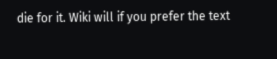die for it. Wiki will if you prefer the text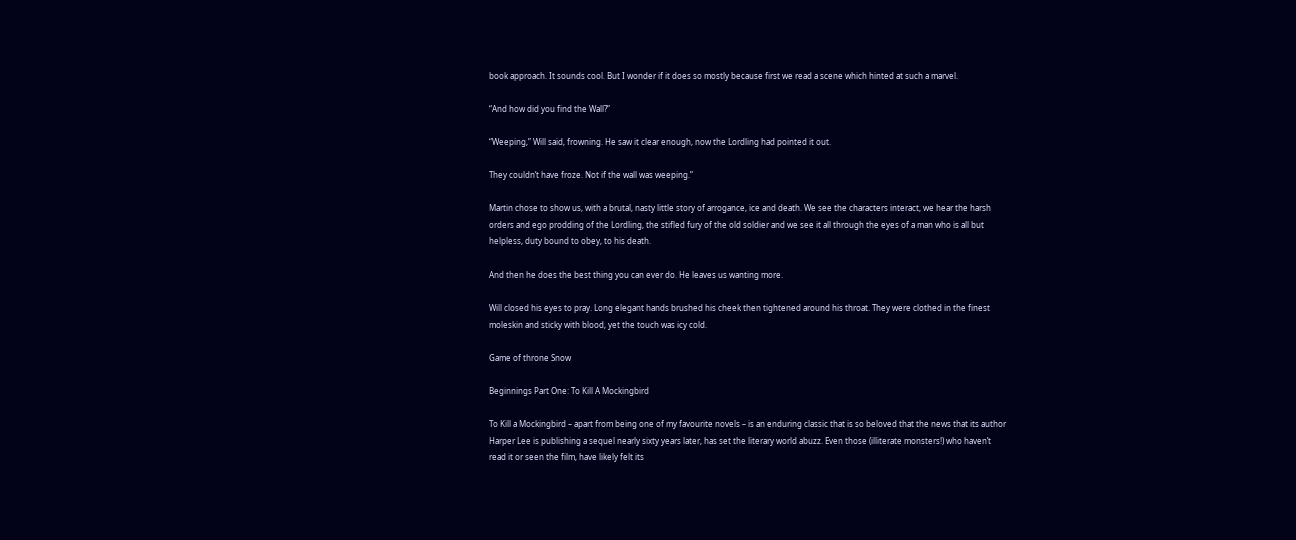book approach. It sounds cool. But I wonder if it does so mostly because first we read a scene which hinted at such a marvel.

“And how did you find the Wall?”

“Weeping,” Will said, frowning. He saw it clear enough, now the Lordling had pointed it out.

They couldn’t have froze. Not if the wall was weeping.”

Martin chose to show us, with a brutal, nasty little story of arrogance, ice and death. We see the characters interact, we hear the harsh orders and ego prodding of the Lordling, the stifled fury of the old soldier and we see it all through the eyes of a man who is all but helpless, duty bound to obey, to his death.

And then he does the best thing you can ever do. He leaves us wanting more.

Will closed his eyes to pray. Long elegant hands brushed his cheek then tightened around his throat. They were clothed in the finest moleskin and sticky with blood, yet the touch was icy cold.

Game of throne Snow

Beginnings Part One: To Kill A Mockingbird

To Kill a Mockingbird – apart from being one of my favourite novels – is an enduring classic that is so beloved that the news that its author Harper Lee is publishing a sequel nearly sixty years later, has set the literary world abuzz. Even those (illiterate monsters!) who haven’t read it or seen the film, have likely felt its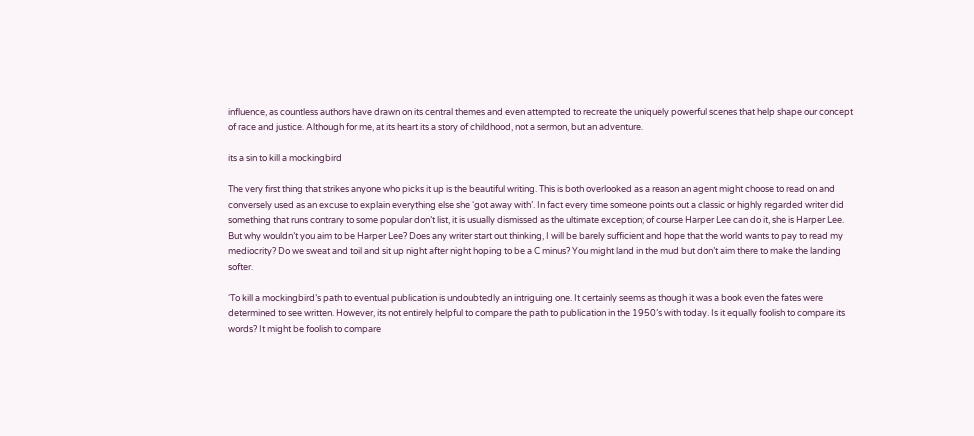influence, as countless authors have drawn on its central themes and even attempted to recreate the uniquely powerful scenes that help shape our concept of race and justice. Although for me, at its heart its a story of childhood, not a sermon, but an adventure.

its a sin to kill a mockingbird

The very first thing that strikes anyone who picks it up is the beautiful writing. This is both overlooked as a reason an agent might choose to read on and conversely used as an excuse to explain everything else she ‘got away with’. In fact every time someone points out a classic or highly regarded writer did something that runs contrary to some popular don’t list, it is usually dismissed as the ultimate exception; of course Harper Lee can do it, she is Harper Lee. But why wouldn’t you aim to be Harper Lee? Does any writer start out thinking, I will be barely sufficient and hope that the world wants to pay to read my mediocrity? Do we sweat and toil and sit up night after night hoping to be a C minus? You might land in the mud but don’t aim there to make the landing softer.

‘To kill a mockingbird’s path to eventual publication is undoubtedly an intriguing one. It certainly seems as though it was a book even the fates were determined to see written. However, its not entirely helpful to compare the path to publication in the 1950’s with today. Is it equally foolish to compare its words? It might be foolish to compare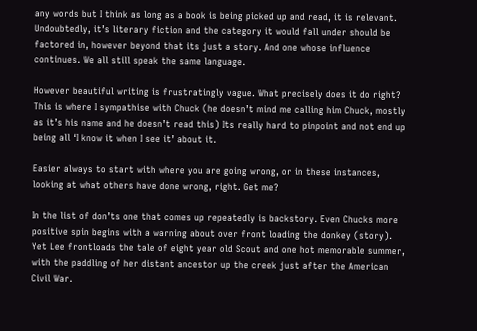any words but I think as long as a book is being picked up and read, it is relevant. Undoubtedly, it’s literary fiction and the category it would fall under should be factored in, however beyond that its just a story. And one whose influence continues. We all still speak the same language.

However beautiful writing is frustratingly vague. What precisely does it do right? This is where I sympathise with Chuck (he doesn’t mind me calling him Chuck, mostly as it’s his name and he doesn’t read this) Its really hard to pinpoint and not end up being all ‘I know it when I see it’ about it.

Easier always to start with where you are going wrong, or in these instances, looking at what others have done wrong, right. Get me?

In the list of don’ts one that comes up repeatedly is backstory. Even Chucks more positive spin begins with a warning about over front loading the donkey (story). Yet Lee frontloads the tale of eight year old Scout and one hot memorable summer, with the paddling of her distant ancestor up the creek just after the American Civil War.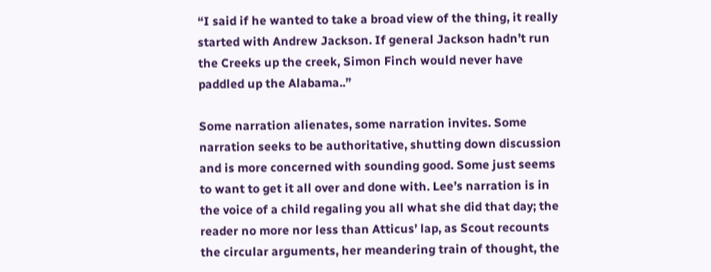“I said if he wanted to take a broad view of the thing, it really started with Andrew Jackson. If general Jackson hadn’t run the Creeks up the creek, Simon Finch would never have paddled up the Alabama..”

Some narration alienates, some narration invites. Some narration seeks to be authoritative, shutting down discussion and is more concerned with sounding good. Some just seems to want to get it all over and done with. Lee’s narration is in the voice of a child regaling you all what she did that day; the reader no more nor less than Atticus’ lap, as Scout recounts the circular arguments, her meandering train of thought, the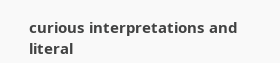curious interpretations and literal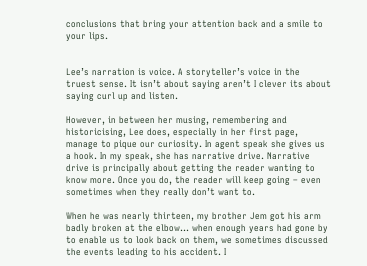conclusions that bring your attention back and a smile to your lips.


Lee’s narration is voice. A storyteller’s voice in the truest sense. It isn’t about saying aren’t I clever its about saying curl up and listen.

However, in between her musing, remembering and historicising, Lee does, especially in her first page, manage to pique our curiosity. In agent speak she gives us a hook. In my speak, she has narrative drive. Narrative drive is principally about getting the reader wanting to know more. Once you do, the reader will keep going – even sometimes when they really don’t want to.

When he was nearly thirteen, my brother Jem got his arm badly broken at the elbow… when enough years had gone by to enable us to look back on them, we sometimes discussed the events leading to his accident. I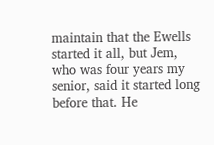maintain that the Ewells started it all, but Jem, who was four years my senior, said it started long before that. He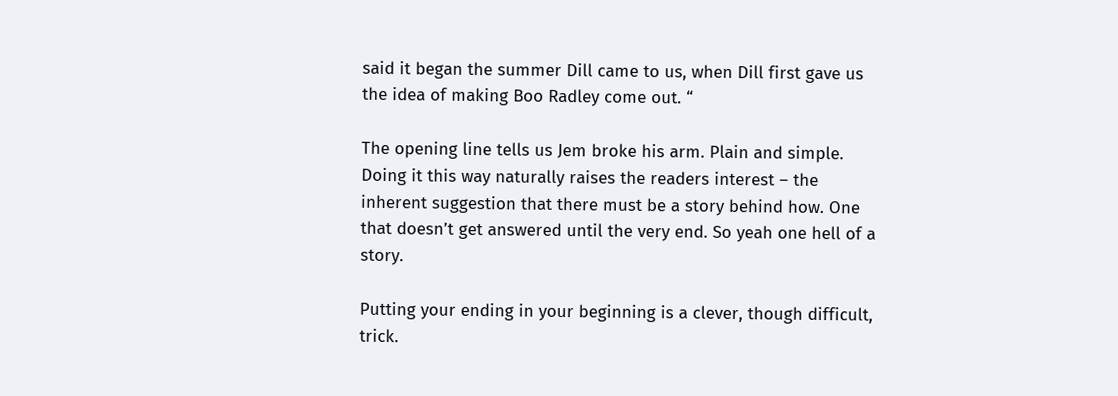said it began the summer Dill came to us, when Dill first gave us the idea of making Boo Radley come out. “

The opening line tells us Jem broke his arm. Plain and simple. Doing it this way naturally raises the readers interest – the inherent suggestion that there must be a story behind how. One that doesn’t get answered until the very end. So yeah one hell of a story.

Putting your ending in your beginning is a clever, though difficult, trick.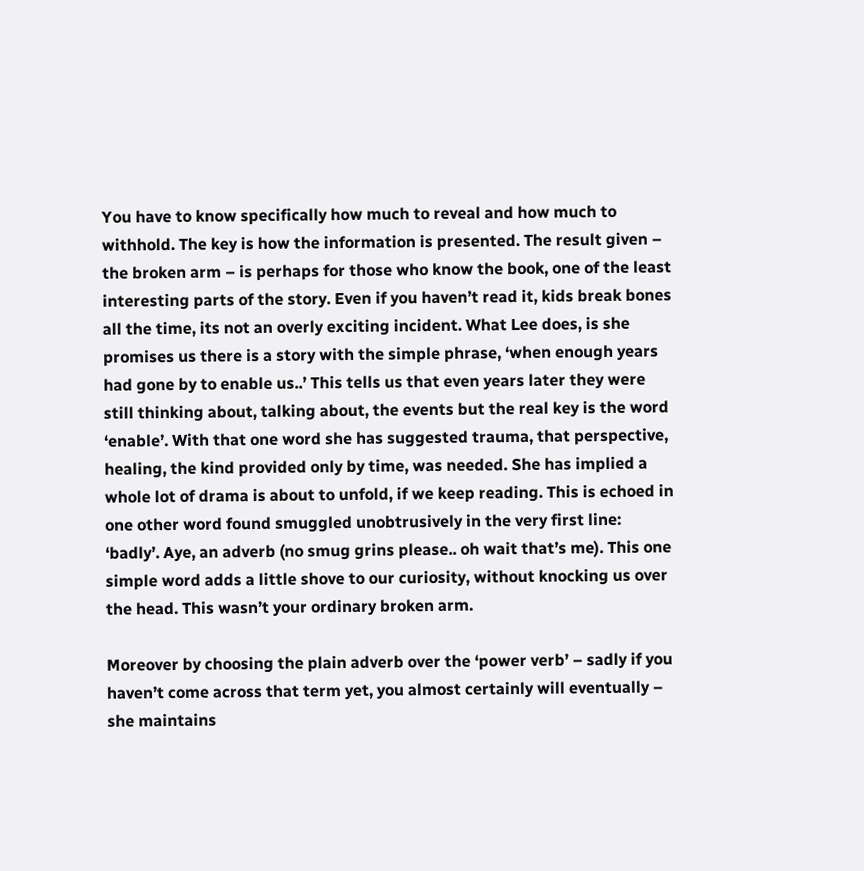You have to know specifically how much to reveal and how much to withhold. The key is how the information is presented. The result given – the broken arm – is perhaps for those who know the book, one of the least interesting parts of the story. Even if you haven’t read it, kids break bones all the time, its not an overly exciting incident. What Lee does, is she promises us there is a story with the simple phrase, ‘when enough years had gone by to enable us..’ This tells us that even years later they were still thinking about, talking about, the events but the real key is the word ‘enable’. With that one word she has suggested trauma, that perspective, healing, the kind provided only by time, was needed. She has implied a whole lot of drama is about to unfold, if we keep reading. This is echoed in one other word found smuggled unobtrusively in the very first line: ‘badly’. Aye, an adverb (no smug grins please.. oh wait that’s me). This one simple word adds a little shove to our curiosity, without knocking us over the head. This wasn’t your ordinary broken arm.

Moreover by choosing the plain adverb over the ‘power verb’ – sadly if you haven’t come across that term yet, you almost certainly will eventually – she maintains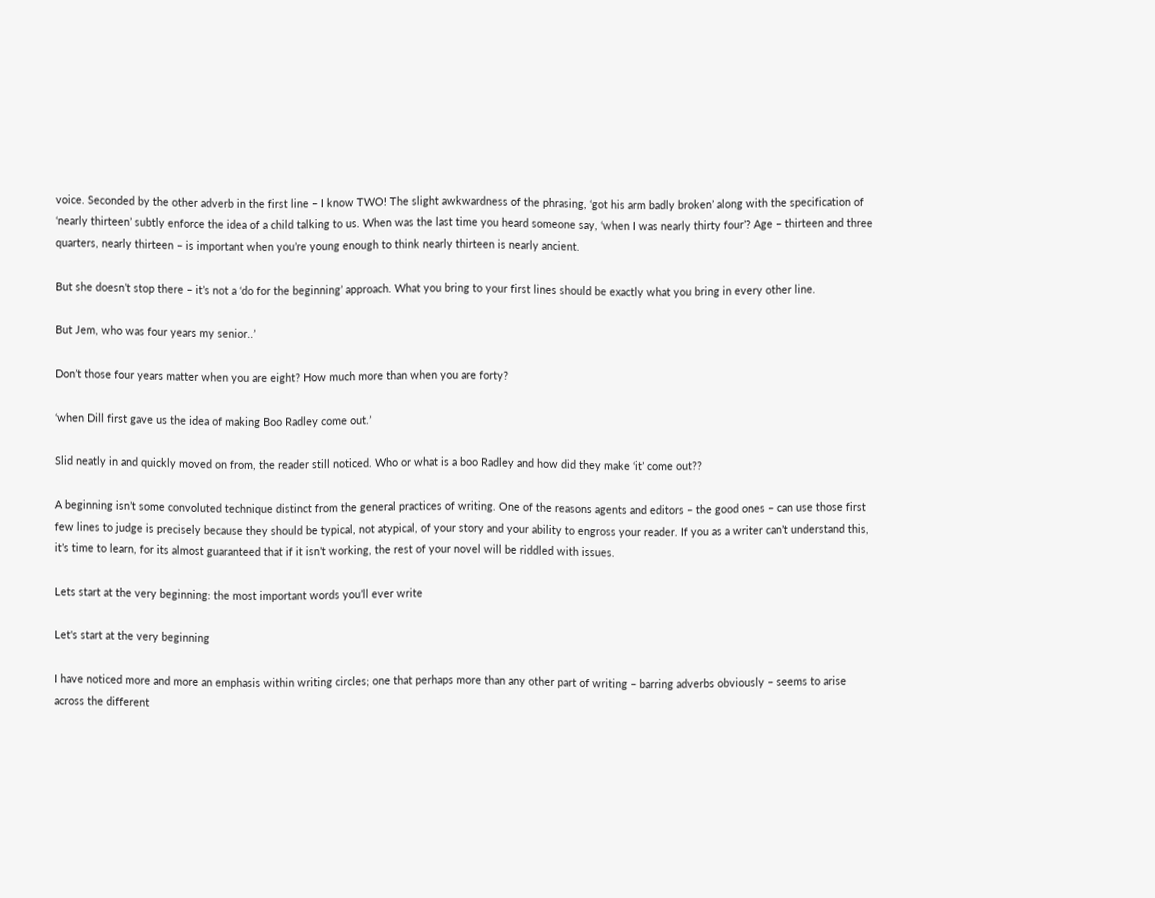voice. Seconded by the other adverb in the first line – I know TWO! The slight awkwardness of the phrasing, ‘got his arm badly broken’ along with the specification of ‘nearly thirteen’ subtly enforce the idea of a child talking to us. When was the last time you heard someone say, ‘when I was nearly thirty four’? Age – thirteen and three quarters, nearly thirteen – is important when you’re young enough to think nearly thirteen is nearly ancient.

But she doesn’t stop there – it’s not a ‘do for the beginning’ approach. What you bring to your first lines should be exactly what you bring in every other line.

But Jem, who was four years my senior..’

Don’t those four years matter when you are eight? How much more than when you are forty?

‘when Dill first gave us the idea of making Boo Radley come out.’

Slid neatly in and quickly moved on from, the reader still noticed. Who or what is a boo Radley and how did they make ‘it’ come out??

A beginning isn’t some convoluted technique distinct from the general practices of writing. One of the reasons agents and editors – the good ones – can use those first few lines to judge is precisely because they should be typical, not atypical, of your story and your ability to engross your reader. If you as a writer can’t understand this, it’s time to learn, for its almost guaranteed that if it isn’t working, the rest of your novel will be riddled with issues.

Lets start at the very beginning: the most important words you’ll ever write

Let's start at the very beginning

I have noticed more and more an emphasis within writing circles; one that perhaps more than any other part of writing – barring adverbs obviously – seems to arise across the different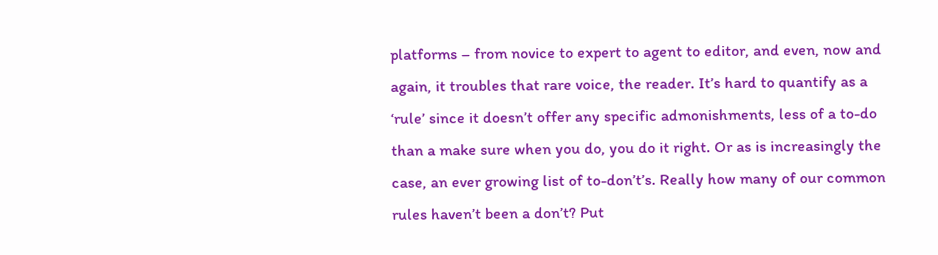platforms – from novice to expert to agent to editor, and even, now and again, it troubles that rare voice, the reader. It’s hard to quantify as a ‘rule’ since it doesn’t offer any specific admonishments, less of a to-do than a make sure when you do, you do it right. Or as is increasingly the case, an ever growing list of to-don’t’s. Really how many of our common rules haven’t been a don’t? Put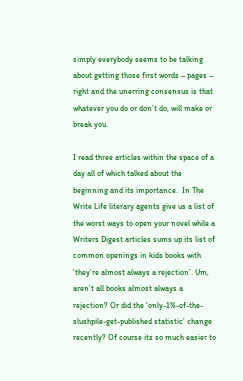simply everybody seems to be talking about getting those first words – pages – right and the unerring consensus is that whatever you do or don’t do, will make or break you.

I read three articles within the space of a day all of which talked about the beginning and its importance.  In The Write Life literary agents give us a list of the worst ways to open your novel while a Writers Digest articles sums up its list of common openings in kids books with ‘they’re almost always a rejection’. Um, aren’t all books almost always a rejection? Or did the ‘only-1%-of-the-slushpile-get-published statistic’ change recently? Of course its so much easier to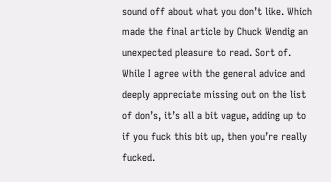sound off about what you don’t like. Which made the final article by Chuck Wendig an unexpected pleasure to read. Sort of. While I agree with the general advice and deeply appreciate missing out on the list of don’s, it’s all a bit vague, adding up to if you fuck this bit up, then you’re really fucked.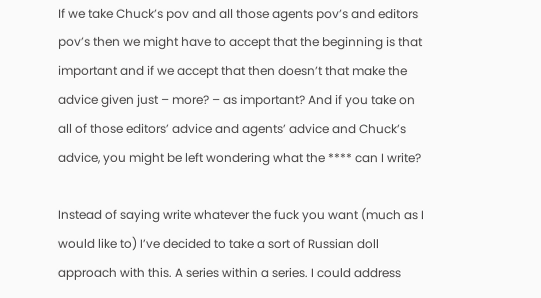If we take Chuck’s pov and all those agents pov’s and editors pov’s then we might have to accept that the beginning is that important and if we accept that then doesn’t that make the advice given just – more? – as important? And if you take on all of those editors’ advice and agents’ advice and Chuck’s advice, you might be left wondering what the **** can I write?

Instead of saying write whatever the fuck you want (much as I would like to) I’ve decided to take a sort of Russian doll approach with this. A series within a series. I could address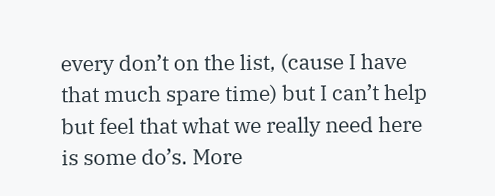every don’t on the list, (cause I have that much spare time) but I can’t help but feel that what we really need here is some do’s. More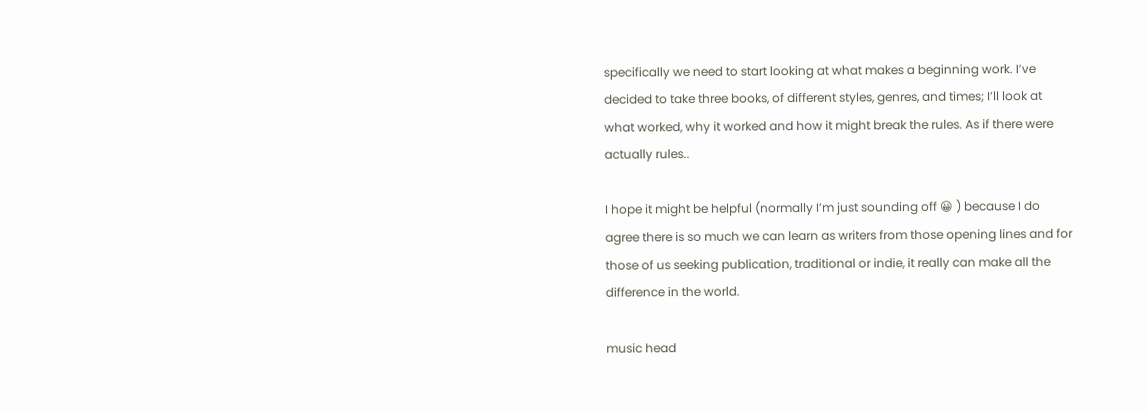specifically we need to start looking at what makes a beginning work. I’ve decided to take three books, of different styles, genres, and times; I’ll look at what worked, why it worked and how it might break the rules. As if there were actually rules..

I hope it might be helpful (normally I’m just sounding off 😀 ) because I do agree there is so much we can learn as writers from those opening lines and for those of us seeking publication, traditional or indie, it really can make all the difference in the world.

music head